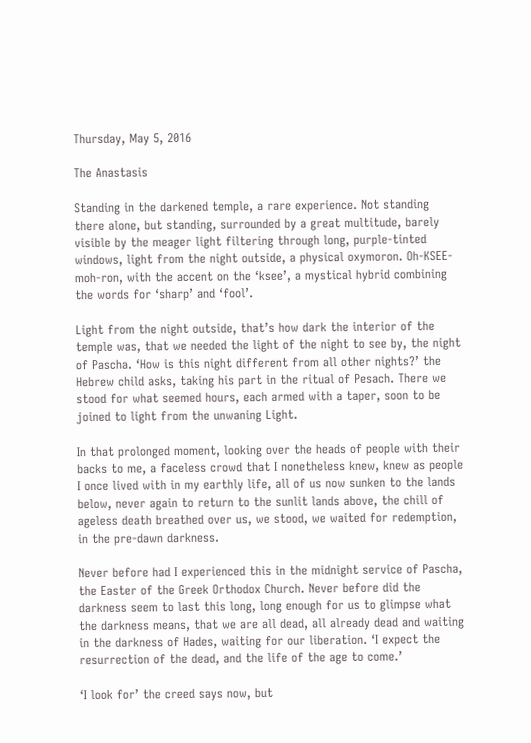Thursday, May 5, 2016

The Anastasis

Standing in the darkened temple, a rare experience. Not standing there alone, but standing, surrounded by a great multitude, barely visible by the meager light filtering through long, purple-tinted windows, light from the night outside, a physical oxymoron. Oh-KSEE-moh-ron, with the accent on the ‘ksee’, a mystical hybrid combining the words for ‘sharp’ and ‘fool’.

Light from the night outside, that’s how dark the interior of the temple was, that we needed the light of the night to see by, the night of Pascha. ‘How is this night different from all other nights?’ the Hebrew child asks, taking his part in the ritual of Pesach. There we stood for what seemed hours, each armed with a taper, soon to be joined to light from the unwaning Light.

In that prolonged moment, looking over the heads of people with their backs to me, a faceless crowd that I nonetheless knew, knew as people I once lived with in my earthly life, all of us now sunken to the lands below, never again to return to the sunlit lands above, the chill of ageless death breathed over us, we stood, we waited for redemption, in the pre-dawn darkness.

Never before had I experienced this in the midnight service of Pascha, the Easter of the Greek Orthodox Church. Never before did the darkness seem to last this long, long enough for us to glimpse what the darkness means, that we are all dead, all already dead and waiting in the darkness of Hades, waiting for our liberation. ‘I expect the resurrection of the dead, and the life of the age to come.’

‘I look for’ the creed says now, but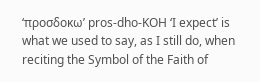‘προσδοκω’ pros-dho-KOH ‘I expect’ is what we used to say, as I still do, when reciting the Symbol of the Faith of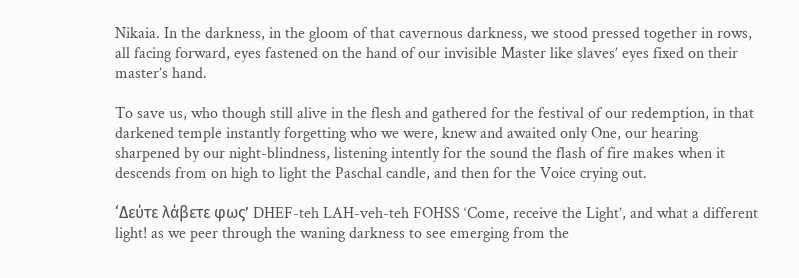Nikaia. In the darkness, in the gloom of that cavernous darkness, we stood pressed together in rows, all facing forward, eyes fastened on the hand of our invisible Master like slaves’ eyes fixed on their master’s hand.

To save us, who though still alive in the flesh and gathered for the festival of our redemption, in that darkened temple instantly forgetting who we were, knew and awaited only One, our hearing sharpened by our night-blindness, listening intently for the sound the flash of fire makes when it descends from on high to light the Paschal candle, and then for the Voice crying out.

‘Δεύτε λάβετε φως’ DHEF-teh LAH-veh-teh FOHSS ‘Come, receive the Light’, and what a different light! as we peer through the waning darkness to see emerging from the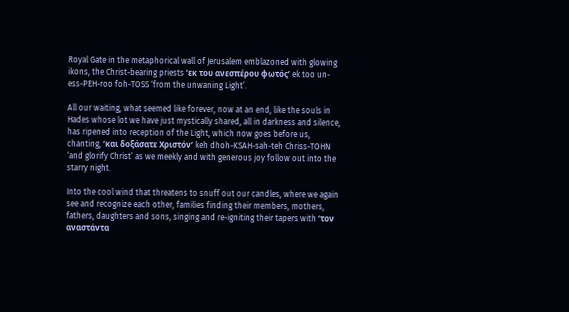Royal Gate in the metaphorical wall of Jerusalem emblazoned with glowing ikons, the Christ-bearing priests ‘εκ του ανεσπέρου φωτός’ ek too un-ess-PEH-roo foh-TOSS ‘from the unwaning Light’.

All our waiting, what seemed like forever, now at an end, like the souls in Hades whose lot we have just mystically shared, all in darkness and silence, has ripened into reception of the Light, which now goes before us, chanting, ‘και δοξάσατε Χριστόν’ keh dhoh-KSAH-sah-teh Chriss-TOHN ‘and glorify Christ’ as we meekly and with generous joy follow out into the starry night.

Into the cool wind that threatens to snuff out our candles, where we again see and recognize each other, families finding their members, mothers, fathers, daughters and sons, singing and re-igniting their tapers with ‘τον αναστάντα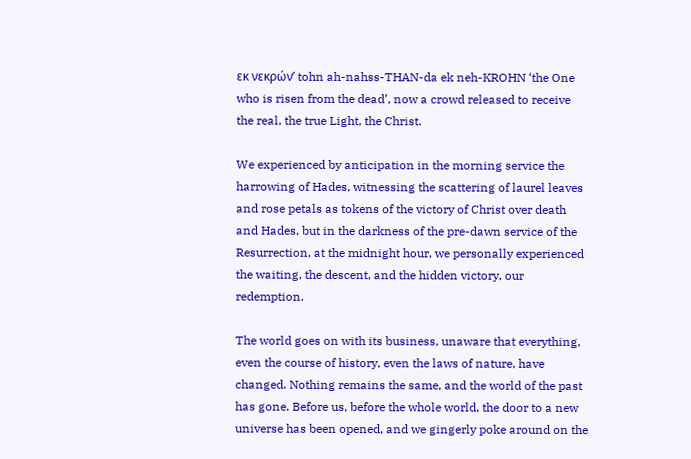εκ νεκρών’ tohn ah-nahss-THAN-da ek neh-KROHN ‘the One who is risen from the dead’, now a crowd released to receive the real, the true Light, the Christ.

We experienced by anticipation in the morning service the harrowing of Hades, witnessing the scattering of laurel leaves and rose petals as tokens of the victory of Christ over death and Hades, but in the darkness of the pre-dawn service of the Resurrection, at the midnight hour, we personally experienced the waiting, the descent, and the hidden victory, our redemption.

The world goes on with its business, unaware that everything, even the course of history, even the laws of nature, have changed. Nothing remains the same, and the world of the past has gone. Before us, before the whole world, the door to a new universe has been opened, and we gingerly poke around on the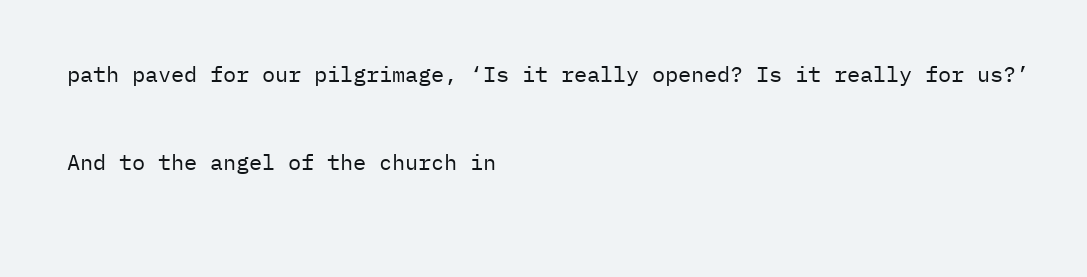path paved for our pilgrimage, ‘Is it really opened? Is it really for us?’

And to the angel of the church in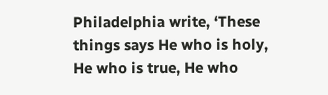Philadelphia write, ‘These things says He who is holy, He who is true, He who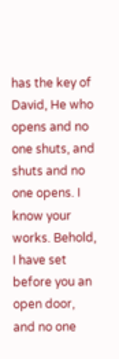has the key of David, He who opens and no one shuts, and shuts and no one opens. I know your works. Behold, I have set before you an open door, and no one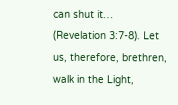can shut it… (Revelation 3:7-8). Let us, therefore, brethren, walk in the Light,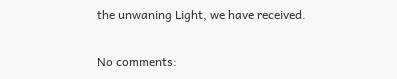the unwaning Light, we have received.

No comments: